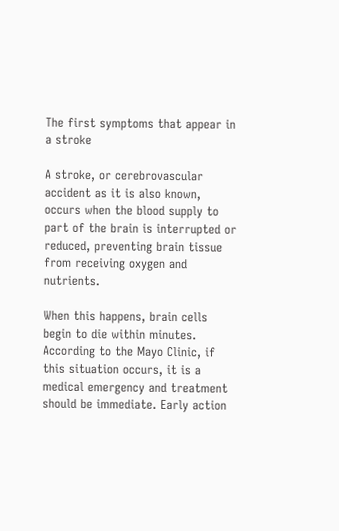The first symptoms that appear in a stroke

A stroke, or cerebrovascular accident as it is also known, occurs when the blood supply to part of the brain is interrupted or reduced, preventing brain tissue from receiving oxygen and nutrients.

When this happens, brain cells begin to die within minutes. According to the Mayo Clinic, if this situation occurs, it is a medical emergency and treatment should be immediate. Early action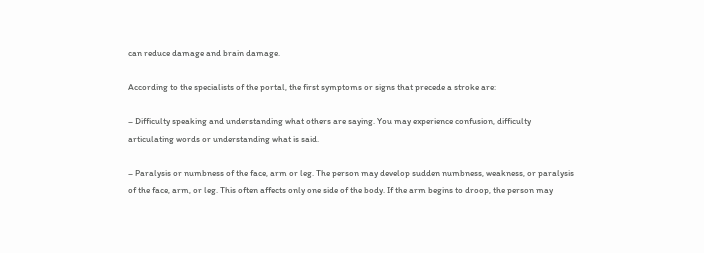can reduce damage and brain damage.

According to the specialists of the portal, the first symptoms or signs that precede a stroke are:

– Difficulty speaking and understanding what others are saying. You may experience confusion, difficulty articulating words or understanding what is said.

– Paralysis or numbness of the face, arm or leg. The person may develop sudden numbness, weakness, or paralysis of the face, arm, or leg. This often affects only one side of the body. If the arm begins to droop, the person may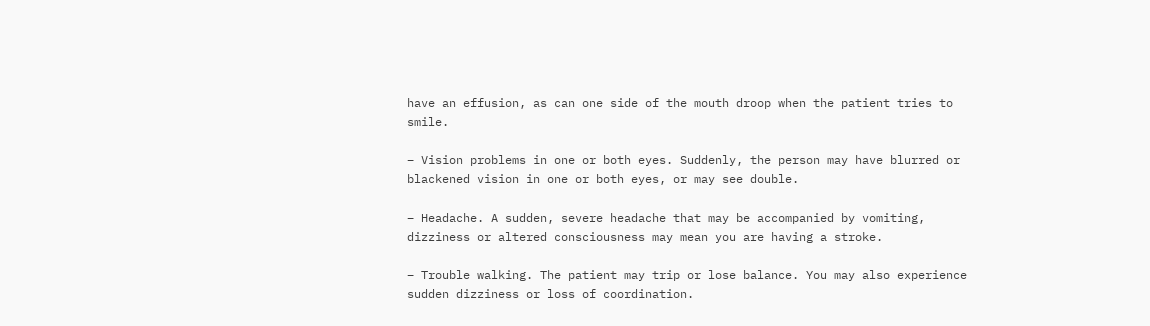have an effusion, as can one side of the mouth droop when the patient tries to smile.

– Vision problems in one or both eyes. Suddenly, the person may have blurred or blackened vision in one or both eyes, or may see double.

– Headache. A sudden, severe headache that may be accompanied by vomiting, dizziness or altered consciousness may mean you are having a stroke.

– Trouble walking. The patient may trip or lose balance. You may also experience sudden dizziness or loss of coordination.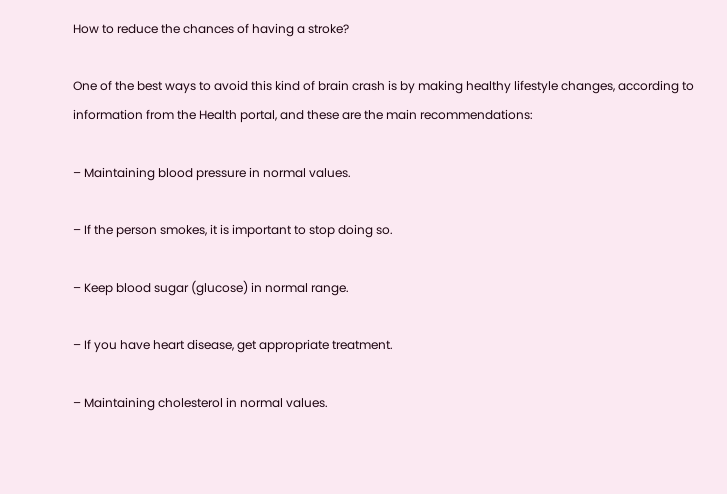How to reduce the chances of having a stroke?

One of the best ways to avoid this kind of brain crash is by making healthy lifestyle changes, according to information from the Health portal, and these are the main recommendations:

– Maintaining blood pressure in normal values.

– If the person smokes, it is important to stop doing so.

– Keep blood sugar (glucose) in normal range.

– If you have heart disease, get appropriate treatment.

– Maintaining cholesterol in normal values.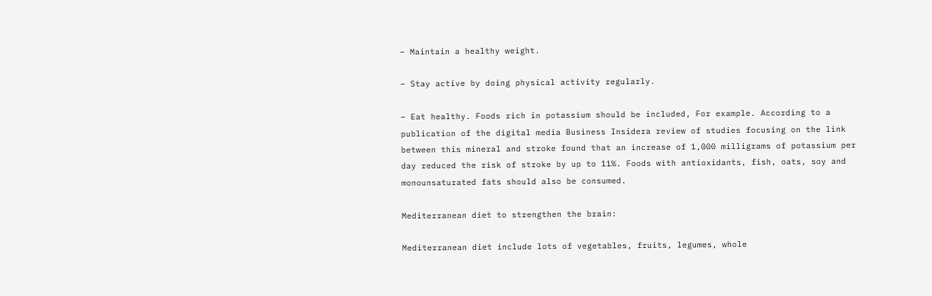– Maintain a healthy weight.

– Stay active by doing physical activity regularly.

– Eat healthy. Foods rich in potassium should be included, For example. According to a publication of the digital media Business Insidera review of studies focusing on the link between this mineral and stroke found that an increase of 1,000 milligrams of potassium per day reduced the risk of stroke by up to 11%. Foods with antioxidants, fish, oats, soy and monounsaturated fats should also be consumed.

Mediterranean diet to strengthen the brain:

Mediterranean diet include lots of vegetables, fruits, legumes, whole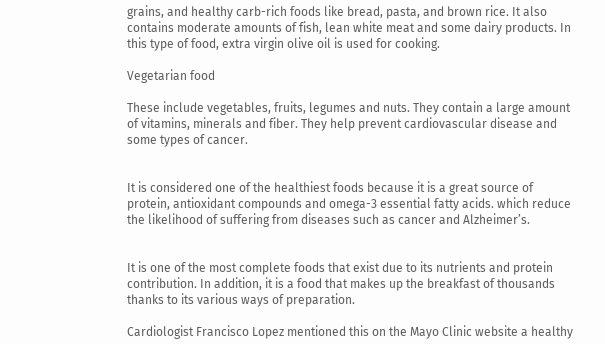grains, and healthy carb-rich foods like bread, pasta, and brown rice. It also contains moderate amounts of fish, lean white meat and some dairy products. In this type of food, extra virgin olive oil is used for cooking.

Vegetarian food

These include vegetables, fruits, legumes and nuts. They contain a large amount of vitamins, minerals and fiber. They help prevent cardiovascular disease and some types of cancer.


It is considered one of the healthiest foods because it is a great source of protein, antioxidant compounds and omega-3 essential fatty acids. which reduce the likelihood of suffering from diseases such as cancer and Alzheimer’s.


It is one of the most complete foods that exist due to its nutrients and protein contribution. In addition, it is a food that makes up the breakfast of thousands thanks to its various ways of preparation.

Cardiologist Francisco Lopez mentioned this on the Mayo Clinic website a healthy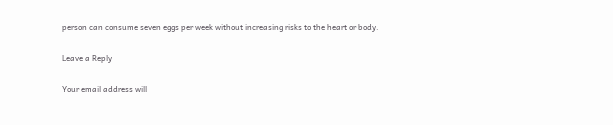person can consume seven eggs per week without increasing risks to the heart or body.

Leave a Reply

Your email address will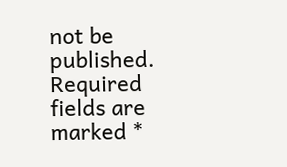not be published. Required fields are marked *